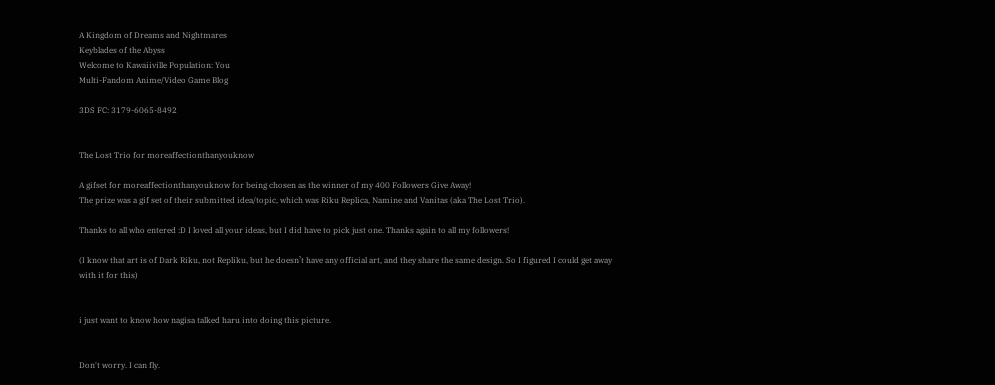A Kingdom of Dreams and Nightmares
Keyblades of the Abyss
Welcome to Kawaiiville Population: You
Multi-Fandom Anime/Video Game Blog

3DS FC: 3179-6065-8492


The Lost Trio for moreaffectionthanyouknow

A gifset for moreaffectionthanyouknow for being chosen as the winner of my 400 Followers Give Away!
The prize was a gif set of their submitted idea/topic, which was Riku Replica, Namine and Vanitas (aka The Lost Trio).

Thanks to all who entered :D I loved all your ideas, but I did have to pick just one. Thanks again to all my followers!

(I know that art is of Dark Riku, not Repliku, but he doesn’t have any official art, and they share the same design. So I figured I could get away with it for this)


i just want to know how nagisa talked haru into doing this picture.


Don't worry. I can fly.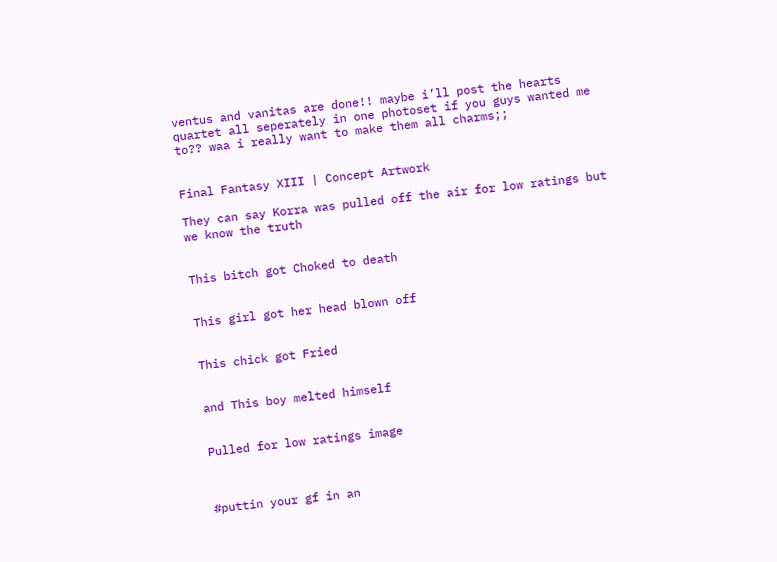ventus and vanitas are done!! maybe i’ll post the hearts quartet all seperately in one photoset if you guys wanted me to?? waa i really want to make them all charms;;


Final Fantasy XIII | Concept Artwork

They can say Korra was pulled off the air for low ratings but we know the truth


This bitch got Choked to death


This girl got her head blown off


This chick got Fried


and This boy melted himself


Pulled for low ratings image



#puttin your gf in an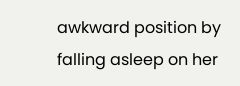awkward position by falling asleep on her